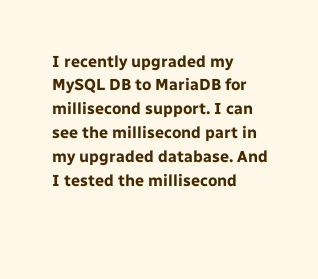I recently upgraded my MySQL DB to MariaDB for millisecond support. I can see the millisecond part in my upgraded database. And I tested the millisecond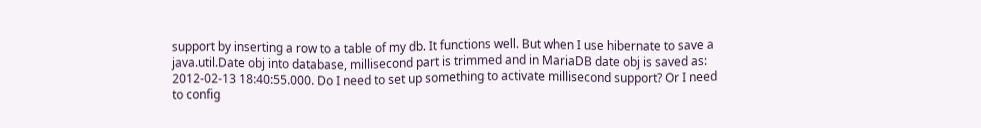support by inserting a row to a table of my db. It functions well. But when I use hibernate to save a java.util.Date obj into database, millisecond part is trimmed and in MariaDB date obj is saved as: 2012-02-13 18:40:55.000. Do I need to set up something to activate millisecond support? Or I need to config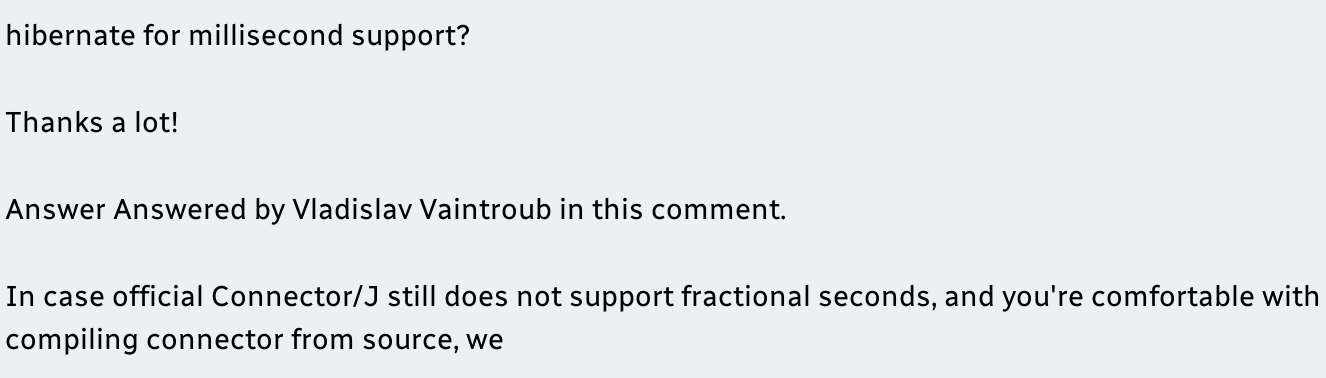hibernate for millisecond support?

Thanks a lot!

Answer Answered by Vladislav Vaintroub in this comment.

In case official Connector/J still does not support fractional seconds, and you're comfortable with compiling connector from source, we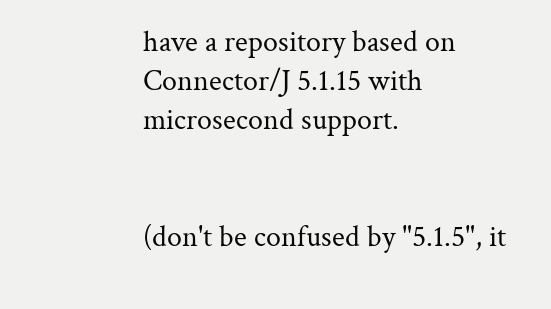have a repository based on Connector/J 5.1.15 with microsecond support.


(don't be confused by "5.1.5", it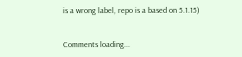is a wrong label, repo is a based on 5.1.15)


Comments loading...